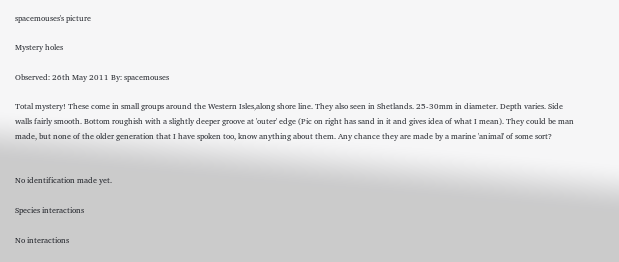spacemouses's picture

Mystery holes

Observed: 26th May 2011 By: spacemouses

Total mystery! These come in small groups around the Western Isles,along shore line. They also seen in Shetlands. 25-30mm in diameter. Depth varies. Side walls fairly smooth. Bottom roughish with a slightly deeper groove at 'outer' edge (Pic on right has sand in it and gives idea of what I mean). They could be man made, but none of the older generation that I have spoken too, know anything about them. Any chance they are made by a marine 'animal' of some sort?


No identification made yet.

Species interactions

No interactions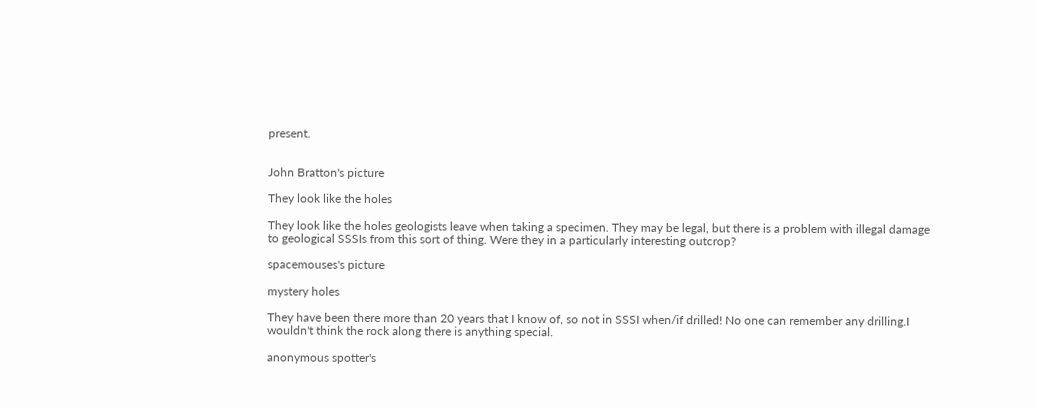present.


John Bratton's picture

They look like the holes

They look like the holes geologists leave when taking a specimen. They may be legal, but there is a problem with illegal damage to geological SSSIs from this sort of thing. Were they in a particularly interesting outcrop?

spacemouses's picture

mystery holes

They have been there more than 20 years that I know of, so not in SSSI when/if drilled! No one can remember any drilling.I wouldn't think the rock along there is anything special.

anonymous spotter's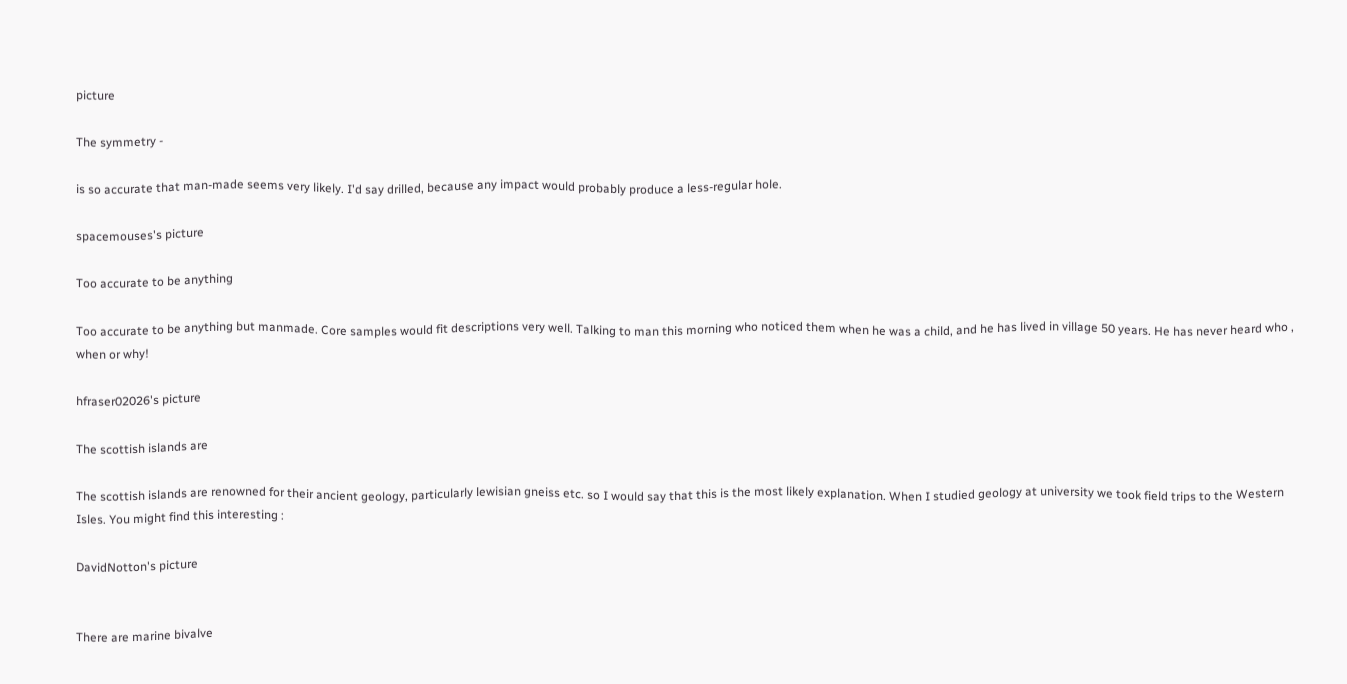picture

The symmetry -

is so accurate that man-made seems very likely. I'd say drilled, because any impact would probably produce a less-regular hole.

spacemouses's picture

Too accurate to be anything

Too accurate to be anything but manmade. Core samples would fit descriptions very well. Talking to man this morning who noticed them when he was a child, and he has lived in village 50 years. He has never heard who , when or why!

hfraser02026's picture

The scottish islands are

The scottish islands are renowned for their ancient geology, particularly lewisian gneiss etc. so I would say that this is the most likely explanation. When I studied geology at university we took field trips to the Western Isles. You might find this interesting :

DavidNotton's picture


There are marine bivalve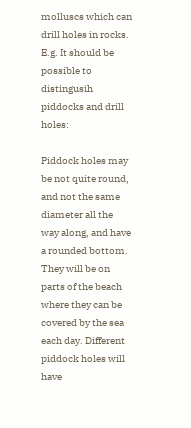molluscs which can drill holes in rocks. E.g. It should be possible to distingusih piddocks and drill holes:

Piddock holes may be not quite round, and not the same diameter all the way along, and have a rounded bottom. They will be on parts of the beach where they can be covered by the sea each day. Different piddock holes will have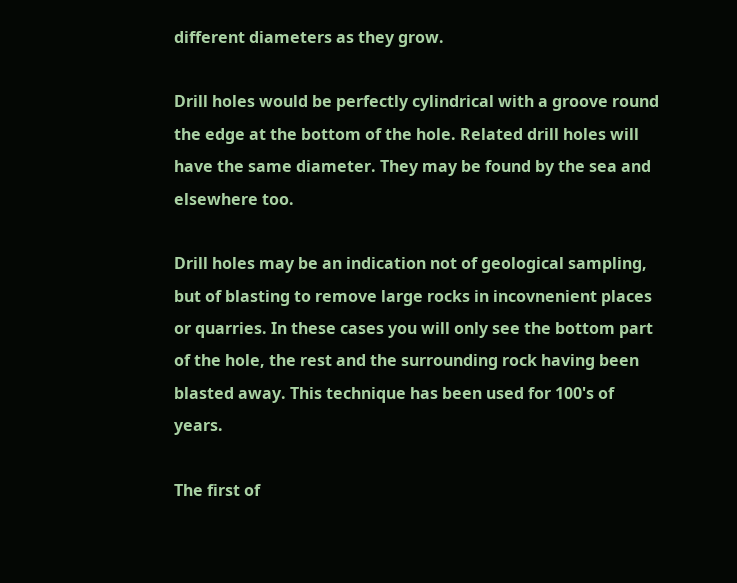different diameters as they grow.

Drill holes would be perfectly cylindrical with a groove round the edge at the bottom of the hole. Related drill holes will have the same diameter. They may be found by the sea and elsewhere too.

Drill holes may be an indication not of geological sampling, but of blasting to remove large rocks in incovnenient places or quarries. In these cases you will only see the bottom part of the hole, the rest and the surrounding rock having been blasted away. This technique has been used for 100's of years.

The first of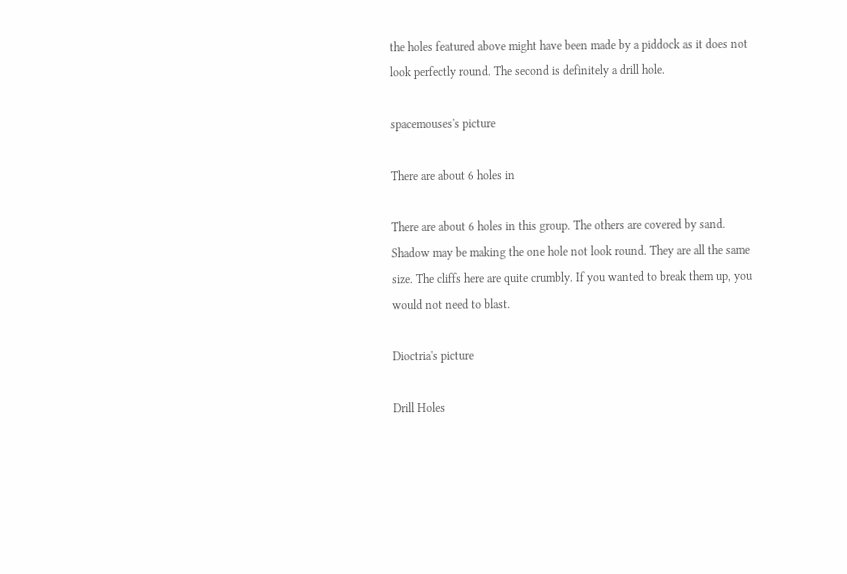the holes featured above might have been made by a piddock as it does not look perfectly round. The second is definitely a drill hole.

spacemouses's picture

There are about 6 holes in

There are about 6 holes in this group. The others are covered by sand. Shadow may be making the one hole not look round. They are all the same size. The cliffs here are quite crumbly. If you wanted to break them up, you would not need to blast.

Dioctria's picture

Drill Holes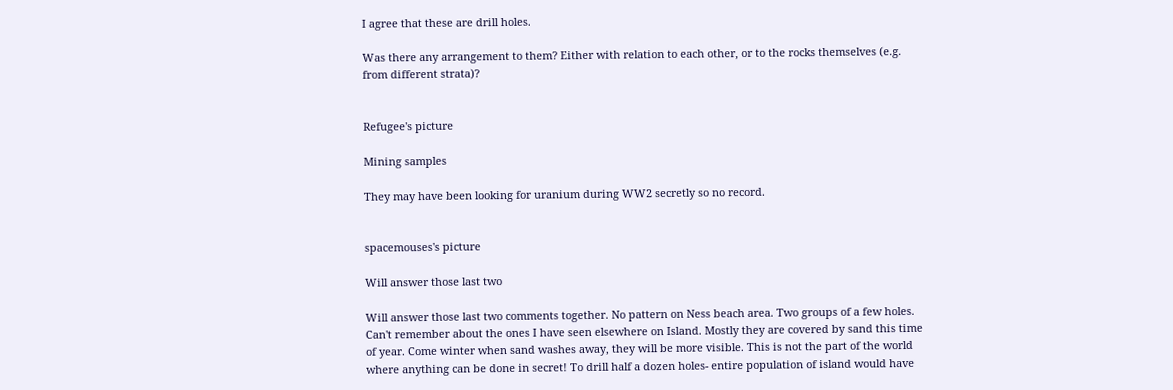I agree that these are drill holes.

Was there any arrangement to them? Either with relation to each other, or to the rocks themselves (e.g. from different strata)?


Refugee's picture

Mining samples

They may have been looking for uranium during WW2 secretly so no record.


spacemouses's picture

Will answer those last two

Will answer those last two comments together. No pattern on Ness beach area. Two groups of a few holes. Can't remember about the ones I have seen elsewhere on Island. Mostly they are covered by sand this time of year. Come winter when sand washes away, they will be more visible. This is not the part of the world where anything can be done in secret! To drill half a dozen holes- entire population of island would have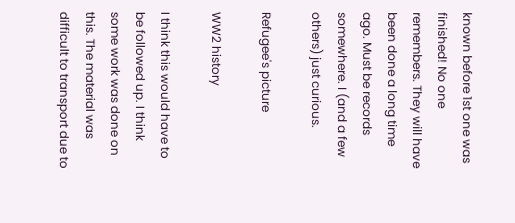known before 1st one was finished! No one remembers. They will have been done a long time ago. Must be records somewhere. I (and a few others) just curious.

Refugee's picture

WW2 history

I think this would have to be followed up. I think some work was done on this. The material was difficult to transport due to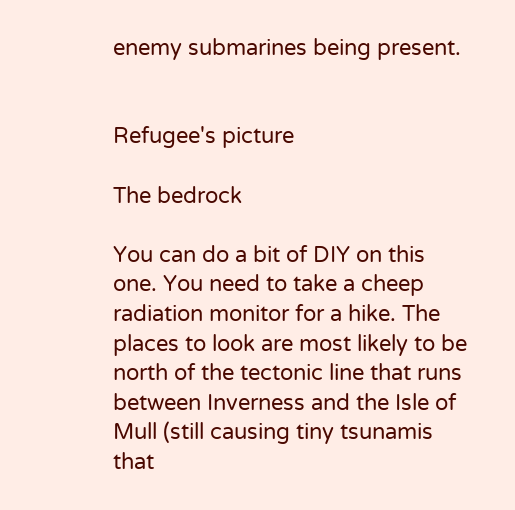enemy submarines being present.


Refugee's picture

The bedrock

You can do a bit of DIY on this one. You need to take a cheep radiation monitor for a hike. The places to look are most likely to be north of the tectonic line that runs between Inverness and the Isle of Mull (still causing tiny tsunamis that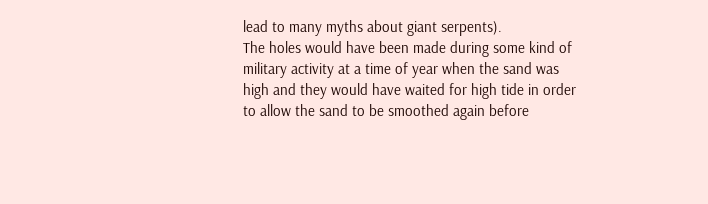lead to many myths about giant serpents).
The holes would have been made during some kind of military activity at a time of year when the sand was high and they would have waited for high tide in order to allow the sand to be smoothed again before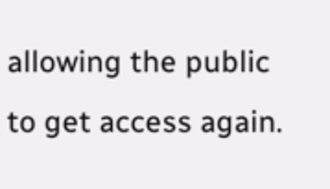allowing the public to get access again.